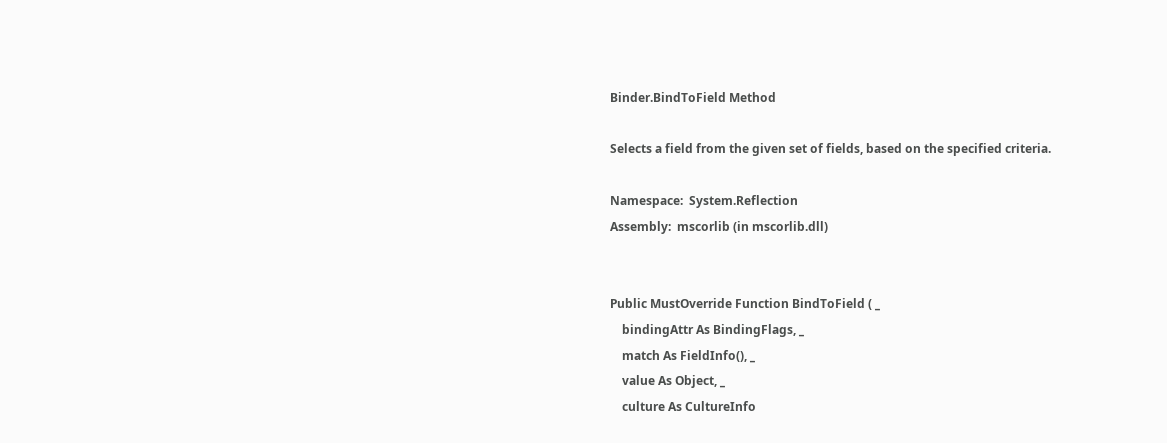Binder.BindToField Method

Selects a field from the given set of fields, based on the specified criteria.

Namespace:  System.Reflection
Assembly:  mscorlib (in mscorlib.dll)


Public MustOverride Function BindToField ( _
    bindingAttr As BindingFlags, _
    match As FieldInfo(), _
    value As Object, _
    culture As CultureInfo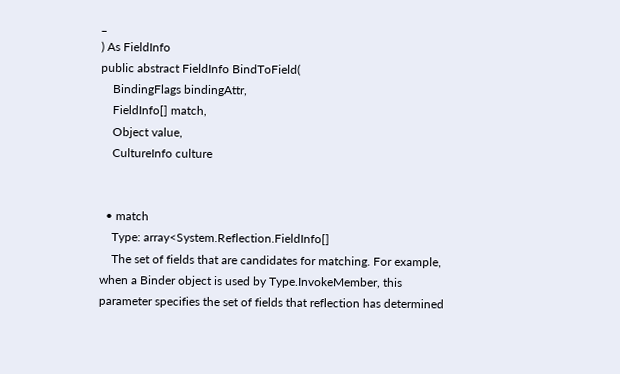_
) As FieldInfo
public abstract FieldInfo BindToField(
    BindingFlags bindingAttr,
    FieldInfo[] match,
    Object value,
    CultureInfo culture


  • match
    Type: array<System.Reflection.FieldInfo[]
    The set of fields that are candidates for matching. For example, when a Binder object is used by Type.InvokeMember, this parameter specifies the set of fields that reflection has determined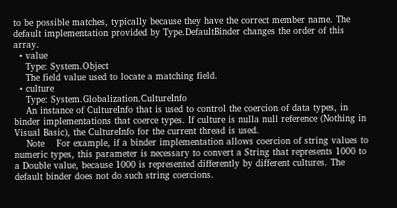to be possible matches, typically because they have the correct member name. The default implementation provided by Type.DefaultBinder changes the order of this array.
  • value
    Type: System.Object
    The field value used to locate a matching field.
  • culture
    Type: System.Globalization.CultureInfo
    An instance of CultureInfo that is used to control the coercion of data types, in binder implementations that coerce types. If culture is nulla null reference (Nothing in Visual Basic), the CultureInfo for the current thread is used.
    Note    For example, if a binder implementation allows coercion of string values to numeric types, this parameter is necessary to convert a String that represents 1000 to a Double value, because 1000 is represented differently by different cultures. The default binder does not do such string coercions.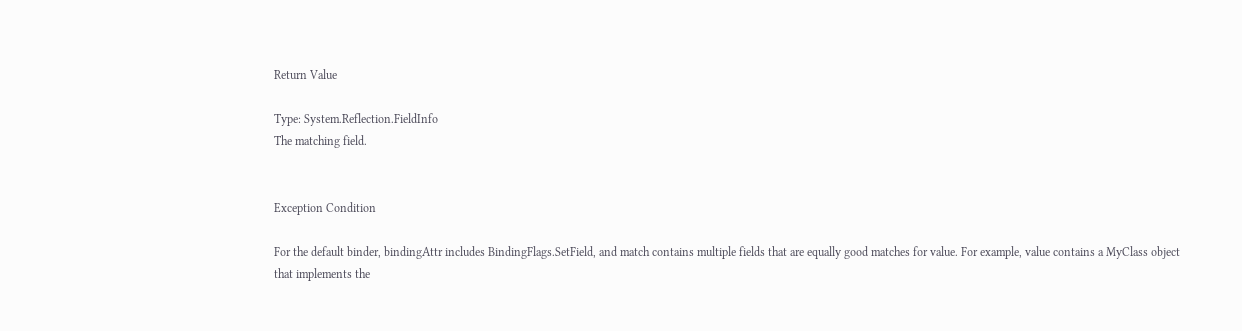Return Value

Type: System.Reflection.FieldInfo
The matching field.


Exception Condition

For the default binder, bindingAttr includes BindingFlags.SetField, and match contains multiple fields that are equally good matches for value. For example, value contains a MyClass object that implements the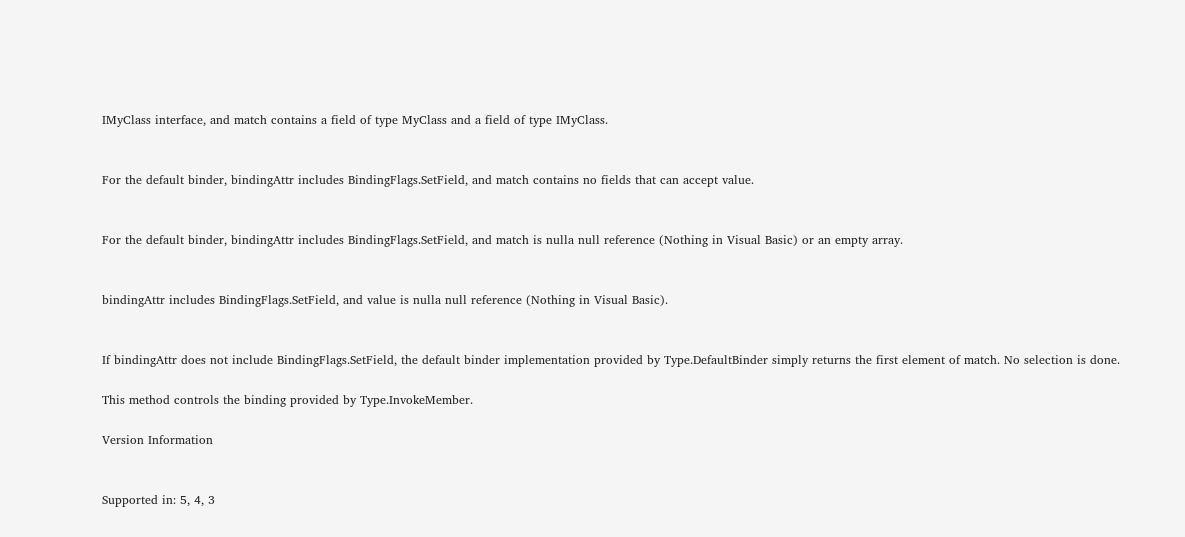IMyClass interface, and match contains a field of type MyClass and a field of type IMyClass.


For the default binder, bindingAttr includes BindingFlags.SetField, and match contains no fields that can accept value.


For the default binder, bindingAttr includes BindingFlags.SetField, and match is nulla null reference (Nothing in Visual Basic) or an empty array.


bindingAttr includes BindingFlags.SetField, and value is nulla null reference (Nothing in Visual Basic).


If bindingAttr does not include BindingFlags.SetField, the default binder implementation provided by Type.DefaultBinder simply returns the first element of match. No selection is done.

This method controls the binding provided by Type.InvokeMember.

Version Information


Supported in: 5, 4, 3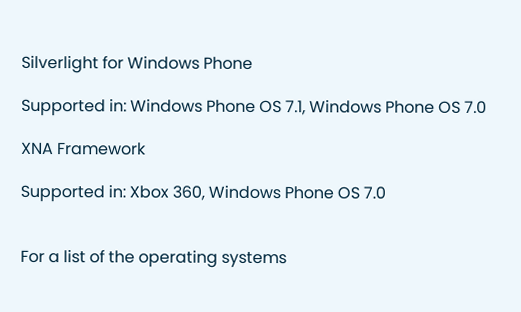Silverlight for Windows Phone

Supported in: Windows Phone OS 7.1, Windows Phone OS 7.0

XNA Framework

Supported in: Xbox 360, Windows Phone OS 7.0


For a list of the operating systems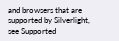and browsers that are supported by Silverlight, see Supported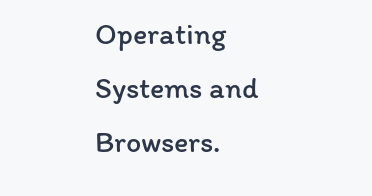Operating Systems and Browsers.